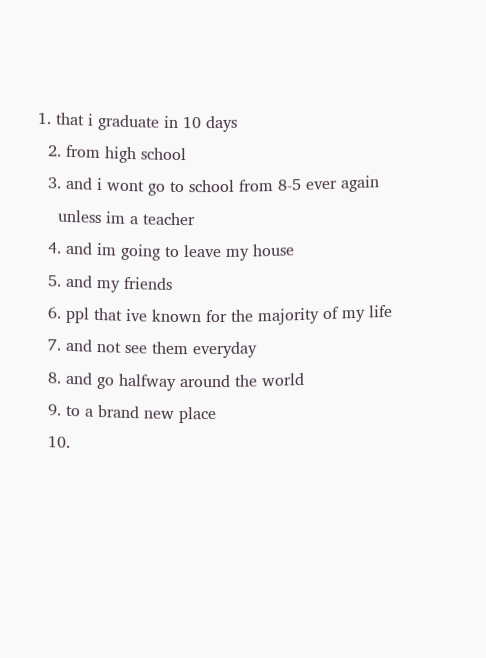1. that i graduate in 10 days
  2. from high school
  3. and i wont go to school from 8-5 ever again
    unless im a teacher
  4. and im going to leave my house
  5. and my friends
  6. ppl that ive known for the majority of my life
  7. and not see them everyday
  8. and go halfway around the world
  9. to a brand new place
  10.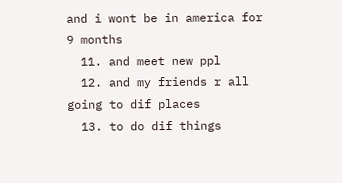and i wont be in america for 9 months
  11. and meet new ppl
  12. and my friends r all going to dif places
  13. to do dif things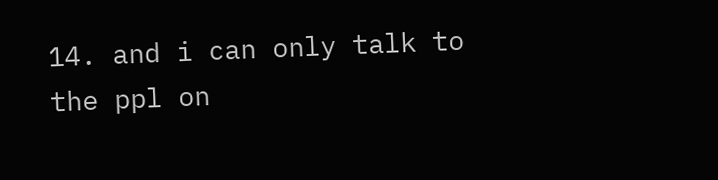14. and i can only talk to the ppl on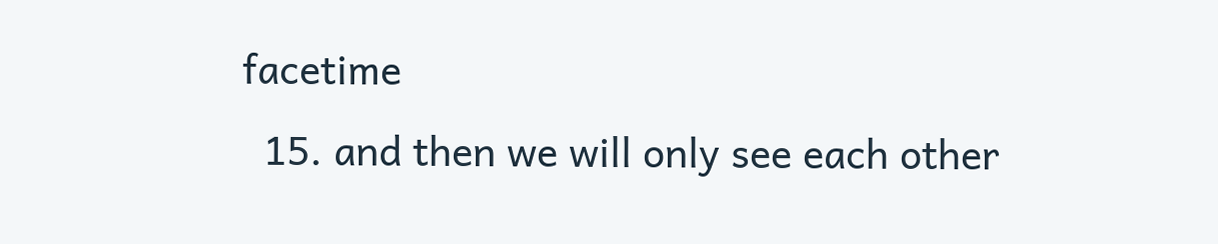facetime
  15. and then we will only see each other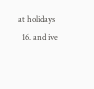at holidays
  16. and ive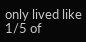only lived like 1/5 of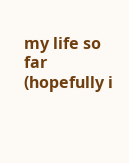my life so far (hopefully i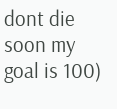dont die soon my goal is 100)